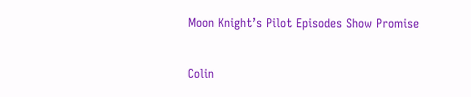Moon Knight’s Pilot Episodes Show Promise

Colin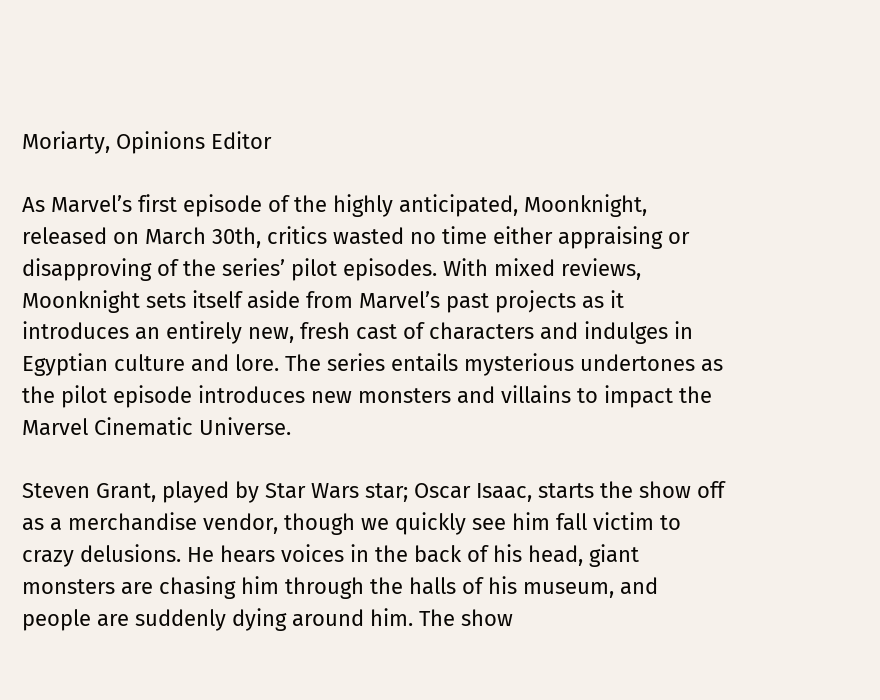Moriarty, Opinions Editor

As Marvel’s first episode of the highly anticipated, Moonknight, released on March 30th, critics wasted no time either appraising or disapproving of the series’ pilot episodes. With mixed reviews, Moonknight sets itself aside from Marvel’s past projects as it introduces an entirely new, fresh cast of characters and indulges in Egyptian culture and lore. The series entails mysterious undertones as the pilot episode introduces new monsters and villains to impact the Marvel Cinematic Universe.

Steven Grant, played by Star Wars star; Oscar Isaac, starts the show off as a merchandise vendor, though we quickly see him fall victim to crazy delusions. He hears voices in the back of his head, giant monsters are chasing him through the halls of his museum, and people are suddenly dying around him. The show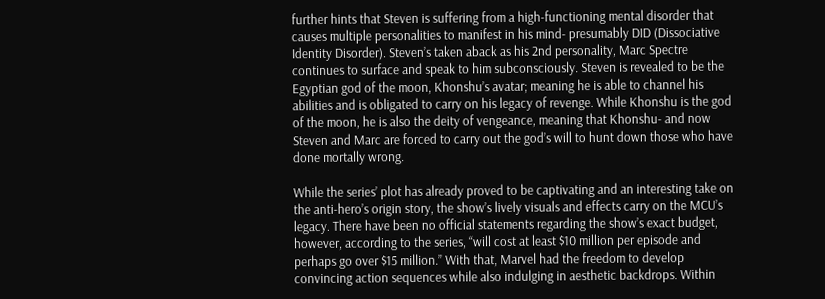further hints that Steven is suffering from a high-functioning mental disorder that causes multiple personalities to manifest in his mind- presumably DID (Dissociative Identity Disorder). Steven’s taken aback as his 2nd personality, Marc Spectre continues to surface and speak to him subconsciously. Steven is revealed to be the Egyptian god of the moon, Khonshu’s avatar; meaning he is able to channel his abilities and is obligated to carry on his legacy of revenge. While Khonshu is the god of the moon, he is also the deity of vengeance, meaning that Khonshu- and now Steven and Marc are forced to carry out the god’s will to hunt down those who have done mortally wrong.

While the series’ plot has already proved to be captivating and an interesting take on the anti-hero’s origin story, the show’s lively visuals and effects carry on the MCU’s legacy. There have been no official statements regarding the show’s exact budget, however, according to the series, “will cost at least $10 million per episode and perhaps go over $15 million.” With that, Marvel had the freedom to develop convincing action sequences while also indulging in aesthetic backdrops. Within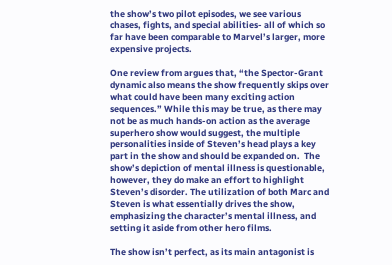the show’s two pilot episodes, we see various chases, fights, and special abilities- all of which so far have been comparable to Marvel’s larger, more expensive projects.

One review from argues that, “the Spector-Grant dynamic also means the show frequently skips over what could have been many exciting action sequences.” While this may be true, as there may not be as much hands-on action as the average superhero show would suggest, the multiple personalities inside of Steven’s head plays a key part in the show and should be expanded on.  The show’s depiction of mental illness is questionable, however, they do make an effort to highlight Steven’s disorder. The utilization of both Marc and Steven is what essentially drives the show, emphasizing the character’s mental illness, and setting it aside from other hero films.

The show isn’t perfect, as its main antagonist is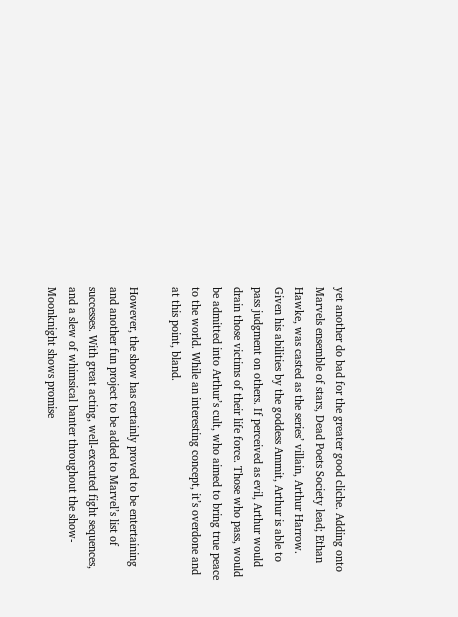yet another do bad for the greater good cliche. Adding onto Marvels ensemble of stars, Dead Poets Society lead; Ethan Hawke, was casted as the series’ villain, Arthur Harrow. Given his abilities by the goddess Ammit, Arthur is able to pass judgment on others. If perceived as evil, Arthur would drain those victims of their life force. Those who pass, would be admitted into Arthur’s cult, who aimed to bring true peace to the world. While an interesting concept, it’s overdone and at this point, bland.

However, the show has certainly proved to be entertaining and another fun project to be added to Marvel’s list of successes. With great acting, well-executed fight sequences, and a slew of whimsical banter throughout the show- Moonknight shows promise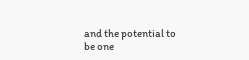and the potential to be one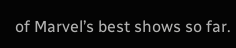of Marvel’s best shows so far.